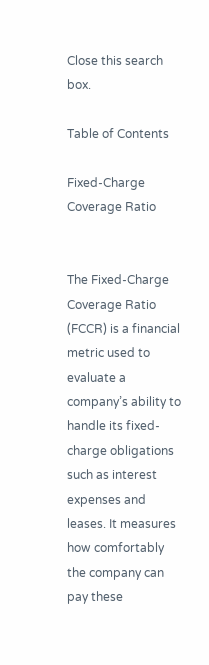Close this search box.

Table of Contents

Fixed-Charge Coverage Ratio


The Fixed-Charge Coverage Ratio (FCCR) is a financial metric used to evaluate a company’s ability to handle its fixed-charge obligations such as interest expenses and leases. It measures how comfortably the company can pay these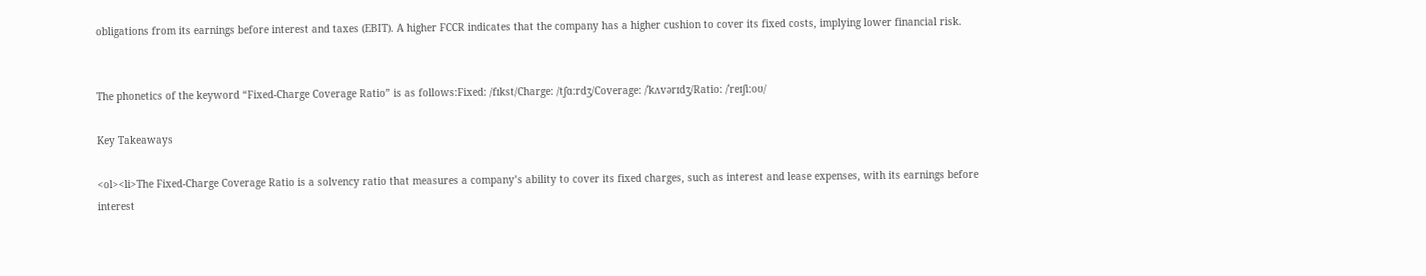obligations from its earnings before interest and taxes (EBIT). A higher FCCR indicates that the company has a higher cushion to cover its fixed costs, implying lower financial risk.


The phonetics of the keyword “Fixed-Charge Coverage Ratio” is as follows:Fixed: /fɪkst/Charge: /tʃɑːrdʒ/Coverage: /ˈkʌvərɪdʒ/Ratio: /ˈreɪʃiːoʊ/

Key Takeaways

<ol><li>The Fixed-Charge Coverage Ratio is a solvency ratio that measures a company’s ability to cover its fixed charges, such as interest and lease expenses, with its earnings before interest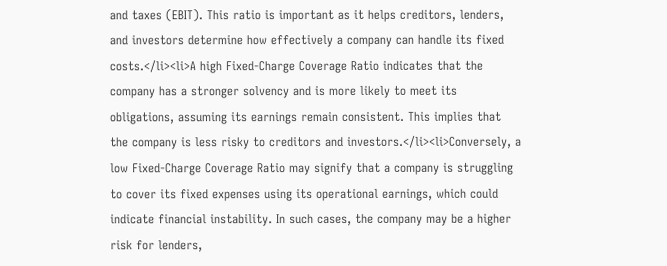and taxes (EBIT). This ratio is important as it helps creditors, lenders, and investors determine how effectively a company can handle its fixed costs.</li><li>A high Fixed-Charge Coverage Ratio indicates that the company has a stronger solvency and is more likely to meet its obligations, assuming its earnings remain consistent. This implies that the company is less risky to creditors and investors.</li><li>Conversely, a low Fixed-Charge Coverage Ratio may signify that a company is struggling to cover its fixed expenses using its operational earnings, which could indicate financial instability. In such cases, the company may be a higher risk for lenders,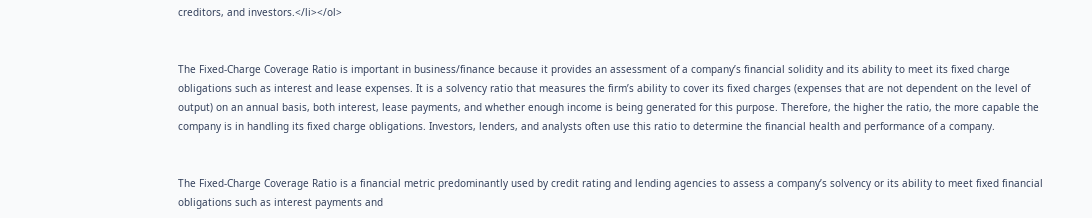creditors, and investors.</li></ol>


The Fixed-Charge Coverage Ratio is important in business/finance because it provides an assessment of a company’s financial solidity and its ability to meet its fixed charge obligations such as interest and lease expenses. It is a solvency ratio that measures the firm’s ability to cover its fixed charges (expenses that are not dependent on the level of output) on an annual basis, both interest, lease payments, and whether enough income is being generated for this purpose. Therefore, the higher the ratio, the more capable the company is in handling its fixed charge obligations. Investors, lenders, and analysts often use this ratio to determine the financial health and performance of a company.


The Fixed-Charge Coverage Ratio is a financial metric predominantly used by credit rating and lending agencies to assess a company’s solvency or its ability to meet fixed financial obligations such as interest payments and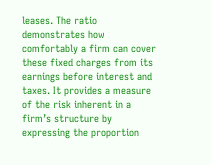leases. The ratio demonstrates how comfortably a firm can cover these fixed charges from its earnings before interest and taxes. It provides a measure of the risk inherent in a firm’s structure by expressing the proportion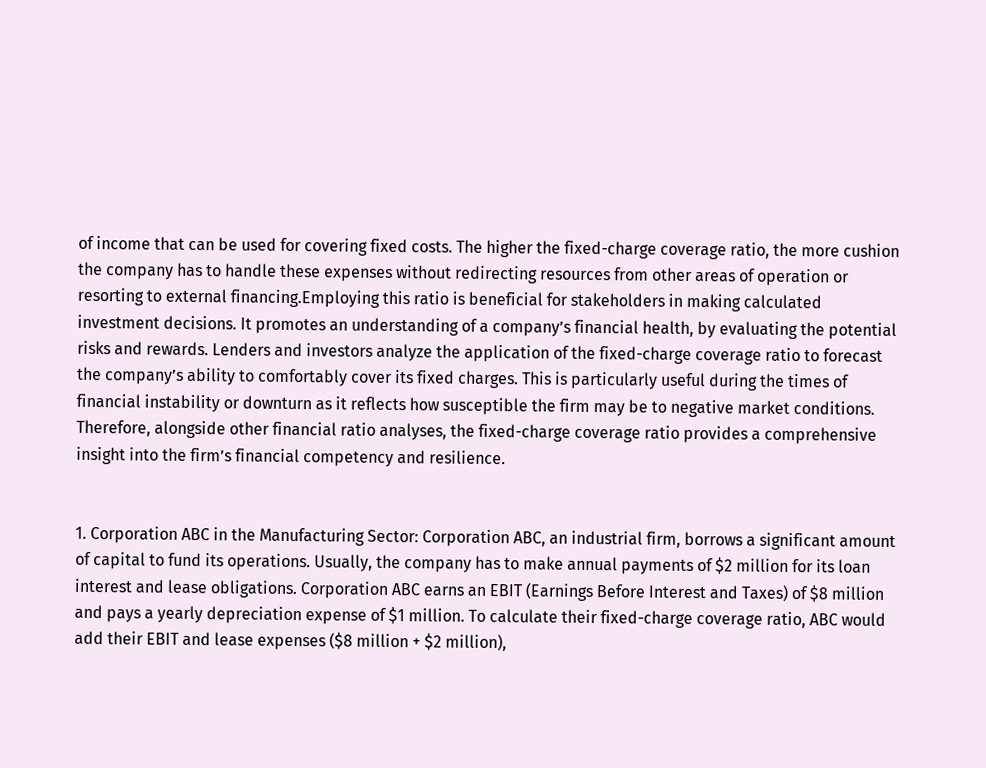of income that can be used for covering fixed costs. The higher the fixed-charge coverage ratio, the more cushion the company has to handle these expenses without redirecting resources from other areas of operation or resorting to external financing.Employing this ratio is beneficial for stakeholders in making calculated investment decisions. It promotes an understanding of a company’s financial health, by evaluating the potential risks and rewards. Lenders and investors analyze the application of the fixed-charge coverage ratio to forecast the company’s ability to comfortably cover its fixed charges. This is particularly useful during the times of financial instability or downturn as it reflects how susceptible the firm may be to negative market conditions. Therefore, alongside other financial ratio analyses, the fixed-charge coverage ratio provides a comprehensive insight into the firm’s financial competency and resilience.


1. Corporation ABC in the Manufacturing Sector: Corporation ABC, an industrial firm, borrows a significant amount of capital to fund its operations. Usually, the company has to make annual payments of $2 million for its loan interest and lease obligations. Corporation ABC earns an EBIT (Earnings Before Interest and Taxes) of $8 million and pays a yearly depreciation expense of $1 million. To calculate their fixed-charge coverage ratio, ABC would add their EBIT and lease expenses ($8 million + $2 million),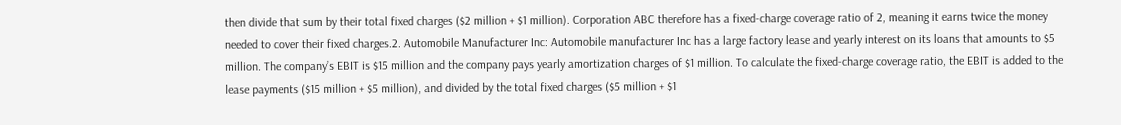then divide that sum by their total fixed charges ($2 million + $1 million). Corporation ABC therefore has a fixed-charge coverage ratio of 2, meaning it earns twice the money needed to cover their fixed charges.2. Automobile Manufacturer Inc: Automobile manufacturer Inc has a large factory lease and yearly interest on its loans that amounts to $5 million. The company’s EBIT is $15 million and the company pays yearly amortization charges of $1 million. To calculate the fixed-charge coverage ratio, the EBIT is added to the lease payments ($15 million + $5 million), and divided by the total fixed charges ($5 million + $1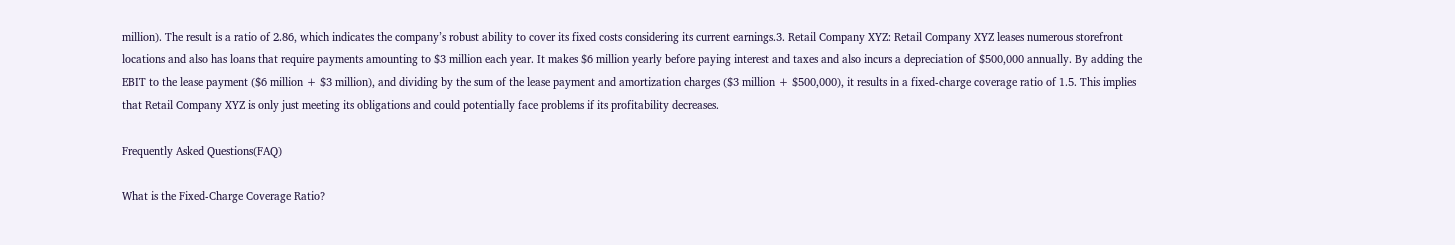million). The result is a ratio of 2.86, which indicates the company’s robust ability to cover its fixed costs considering its current earnings.3. Retail Company XYZ: Retail Company XYZ leases numerous storefront locations and also has loans that require payments amounting to $3 million each year. It makes $6 million yearly before paying interest and taxes and also incurs a depreciation of $500,000 annually. By adding the EBIT to the lease payment ($6 million + $3 million), and dividing by the sum of the lease payment and amortization charges ($3 million + $500,000), it results in a fixed-charge coverage ratio of 1.5. This implies that Retail Company XYZ is only just meeting its obligations and could potentially face problems if its profitability decreases.

Frequently Asked Questions(FAQ)

What is the Fixed-Charge Coverage Ratio?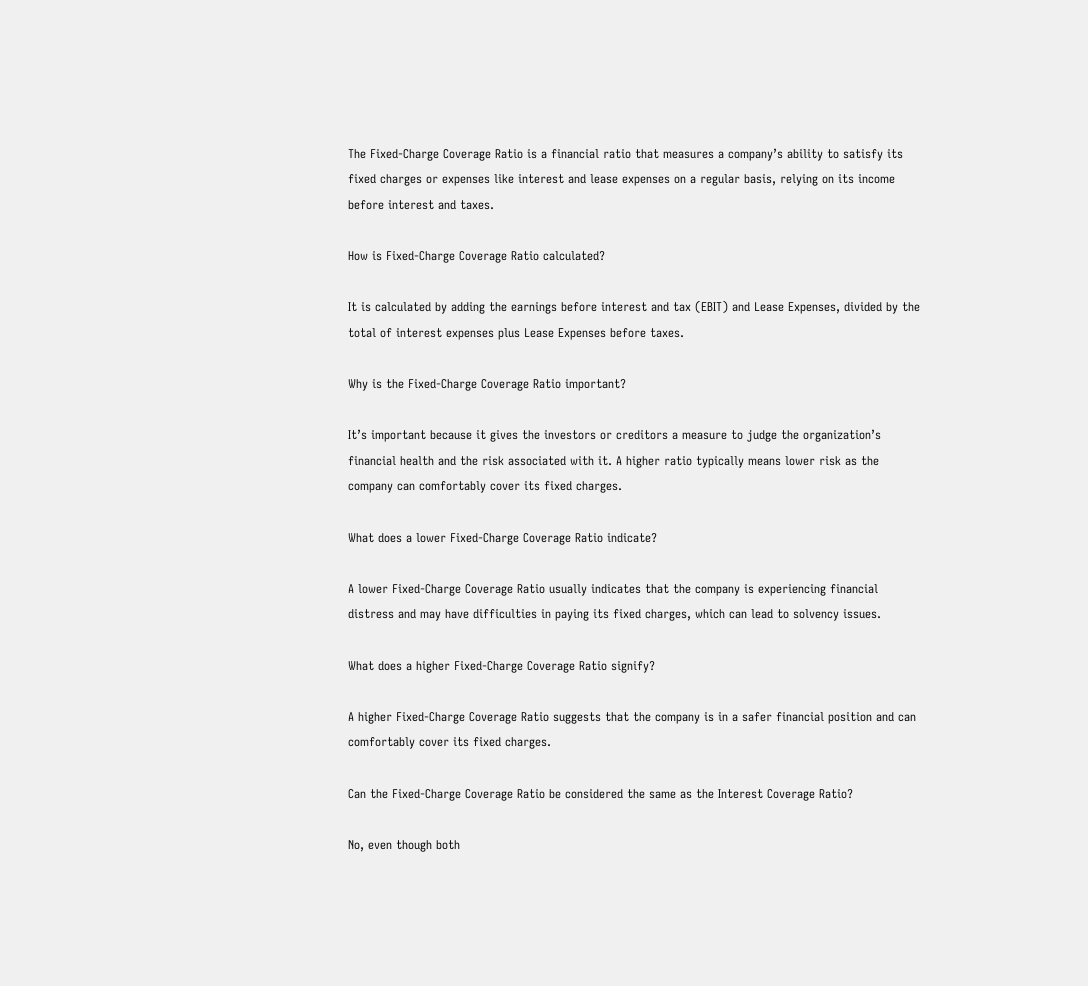The Fixed-Charge Coverage Ratio is a financial ratio that measures a company’s ability to satisfy its fixed charges or expenses like interest and lease expenses on a regular basis, relying on its income before interest and taxes.

How is Fixed-Charge Coverage Ratio calculated?

It is calculated by adding the earnings before interest and tax (EBIT) and Lease Expenses, divided by the total of interest expenses plus Lease Expenses before taxes.

Why is the Fixed-Charge Coverage Ratio important?

It’s important because it gives the investors or creditors a measure to judge the organization’s financial health and the risk associated with it. A higher ratio typically means lower risk as the company can comfortably cover its fixed charges.

What does a lower Fixed-Charge Coverage Ratio indicate?

A lower Fixed-Charge Coverage Ratio usually indicates that the company is experiencing financial distress and may have difficulties in paying its fixed charges, which can lead to solvency issues.

What does a higher Fixed-Charge Coverage Ratio signify?

A higher Fixed-Charge Coverage Ratio suggests that the company is in a safer financial position and can comfortably cover its fixed charges.

Can the Fixed-Charge Coverage Ratio be considered the same as the Interest Coverage Ratio?

No, even though both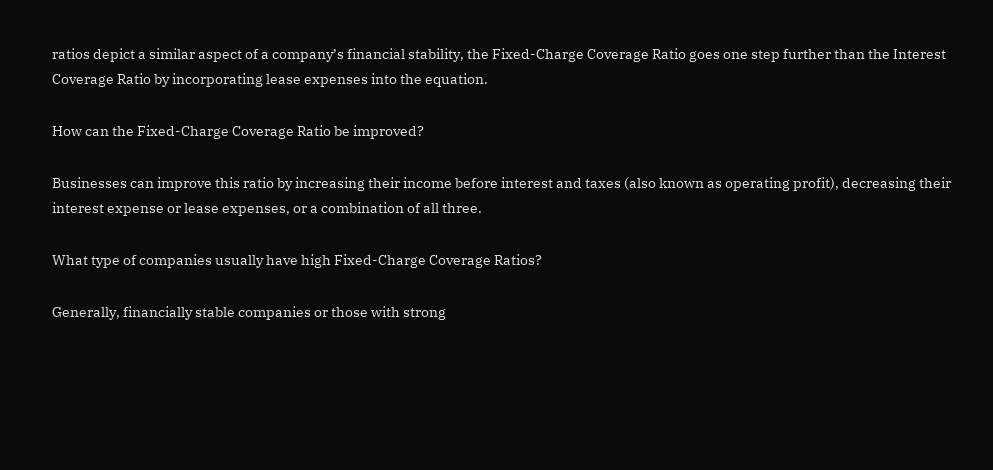ratios depict a similar aspect of a company’s financial stability, the Fixed-Charge Coverage Ratio goes one step further than the Interest Coverage Ratio by incorporating lease expenses into the equation.

How can the Fixed-Charge Coverage Ratio be improved?

Businesses can improve this ratio by increasing their income before interest and taxes (also known as operating profit), decreasing their interest expense or lease expenses, or a combination of all three.

What type of companies usually have high Fixed-Charge Coverage Ratios?

Generally, financially stable companies or those with strong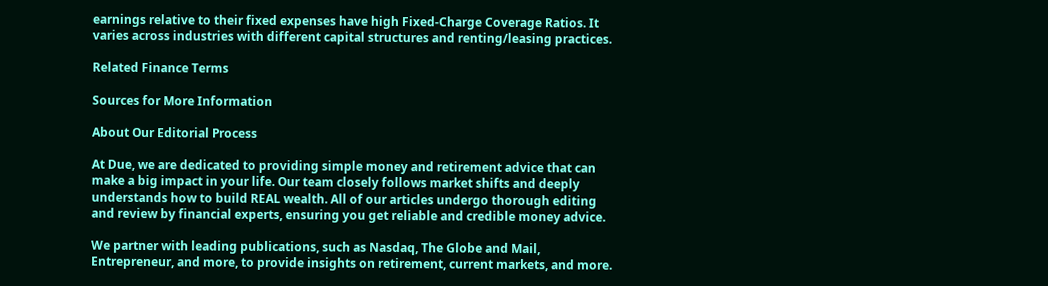earnings relative to their fixed expenses have high Fixed-Charge Coverage Ratios. It varies across industries with different capital structures and renting/leasing practices.

Related Finance Terms

Sources for More Information

About Our Editorial Process

At Due, we are dedicated to providing simple money and retirement advice that can make a big impact in your life. Our team closely follows market shifts and deeply understands how to build REAL wealth. All of our articles undergo thorough editing and review by financial experts, ensuring you get reliable and credible money advice.

We partner with leading publications, such as Nasdaq, The Globe and Mail, Entrepreneur, and more, to provide insights on retirement, current markets, and more.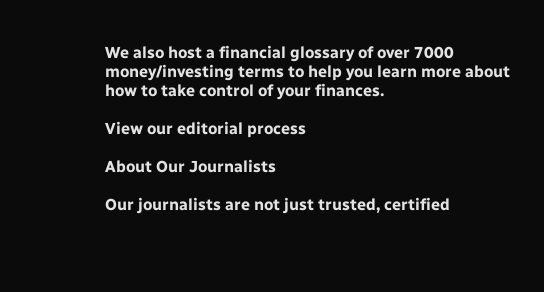We also host a financial glossary of over 7000 money/investing terms to help you learn more about how to take control of your finances.

View our editorial process

About Our Journalists

Our journalists are not just trusted, certified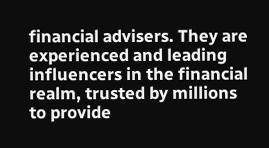financial advisers. They are experienced and leading influencers in the financial realm, trusted by millions to provide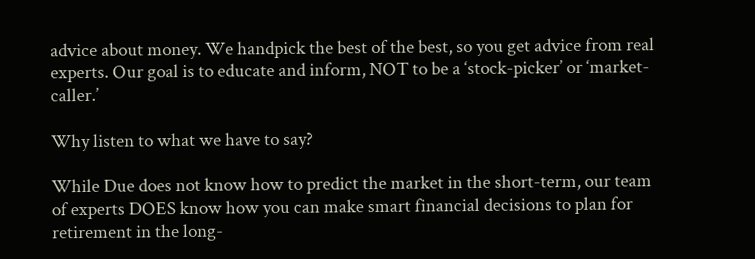advice about money. We handpick the best of the best, so you get advice from real experts. Our goal is to educate and inform, NOT to be a ‘stock-picker’ or ‘market-caller.’

Why listen to what we have to say?

While Due does not know how to predict the market in the short-term, our team of experts DOES know how you can make smart financial decisions to plan for retirement in the long-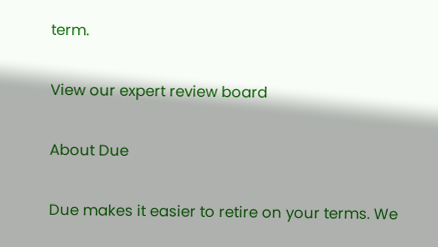term.

View our expert review board

About Due

Due makes it easier to retire on your terms. We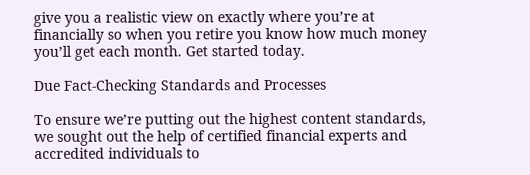give you a realistic view on exactly where you’re at financially so when you retire you know how much money you’ll get each month. Get started today.

Due Fact-Checking Standards and Processes

To ensure we’re putting out the highest content standards, we sought out the help of certified financial experts and accredited individuals to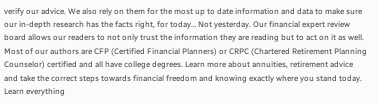verify our advice. We also rely on them for the most up to date information and data to make sure our in-depth research has the facts right, for today… Not yesterday. Our financial expert review board allows our readers to not only trust the information they are reading but to act on it as well. Most of our authors are CFP (Certified Financial Planners) or CRPC (Chartered Retirement Planning Counselor) certified and all have college degrees. Learn more about annuities, retirement advice and take the correct steps towards financial freedom and knowing exactly where you stand today. Learn everything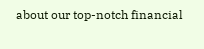about our top-notch financial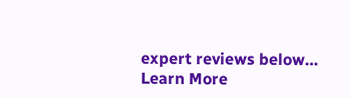expert reviews below… Learn More